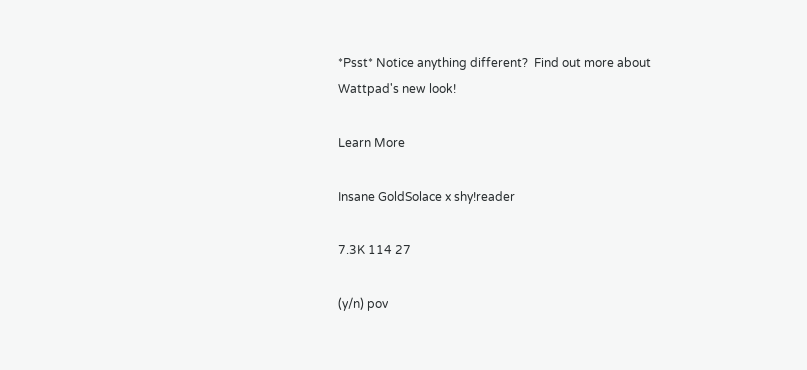*Psst* Notice anything different?  Find out more about Wattpad's new look!

Learn More

Insane GoldSolace x shy!reader

7.3K 114 27

(y/n) pov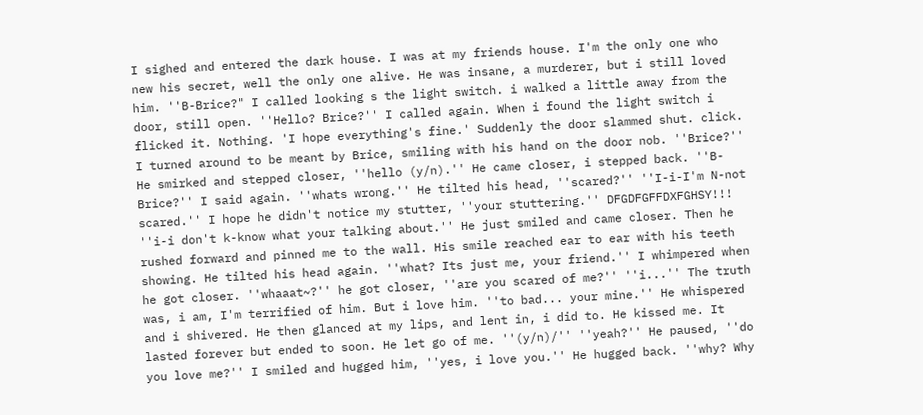I sighed and entered the dark house. I was at my friends house. I'm the only one who new his secret, well the only one alive. He was insane, a murderer, but i still loved him. ''B-Brice?" I called looking s the light switch. i walked a little away from the door, still open. ''Hello? Brice?'' I called again. When i found the light switch i flicked it. Nothing. 'I hope everything's fine.' Suddenly the door slammed shut. click. I turned around to be meant by Brice, smiling with his hand on the door nob. ''Brice?'' He smirked and stepped closer, ''hello (y/n).'' He came closer, i stepped back. ''B-Brice?'' I said again. ''whats wrong.'' He tilted his head, ''scared?'' ''I-i-I'm N-not scared.'' I hope he didn't notice my stutter, ''your stuttering.'' DFGDFGFFDXFGHSY!!! ''i-i don't k-know what your talking about.'' He just smiled and came closer. Then he rushed forward and pinned me to the wall. His smile reached ear to ear with his teeth showing. He tilted his head again. ''what? Its just me, your friend.'' I whimpered when he got closer. ''whaaat~?'' he got closer, ''are you scared of me?'' ''i...'' The truth was, i am, I'm terrified of him. But i love him. ''to bad... your mine.'' He whispered and i shivered. He then glanced at my lips, and lent in, i did to. He kissed me. It lasted forever but ended to soon. He let go of me. ''(y/n)/'' ''yeah?'' He paused, ''do you love me?'' I smiled and hugged him, ''yes, i love you.'' He hugged back. ''why? Why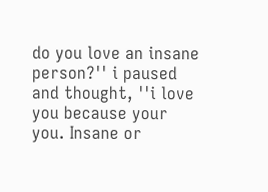do you love an insane person?'' i paused and thought, ''i love you because your you. Insane or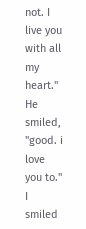not. I live you with all my heart.'' He smiled, ''good. i love you to.'' I smiled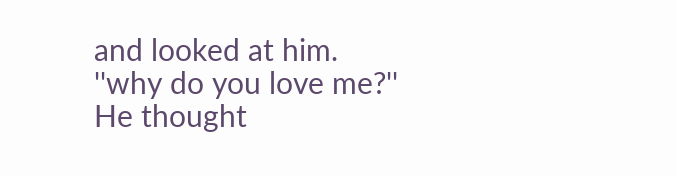and looked at him. ''why do you love me?'' He thought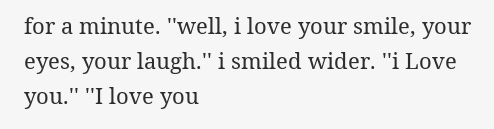for a minute. ''well, i love your smile, your eyes, your laugh.'' i smiled wider. ''i Love you.'' ''I love you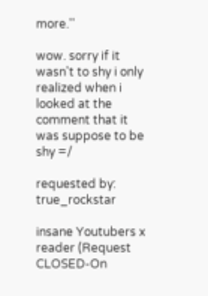more.''

wow. sorry if it wasn't to shy i only realized when i looked at the comment that it was suppose to be shy =/

requested by: true_rockstar

insane Youtubers x reader (Request CLOSED-On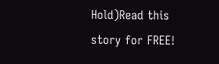Hold)Read this story for FREE!